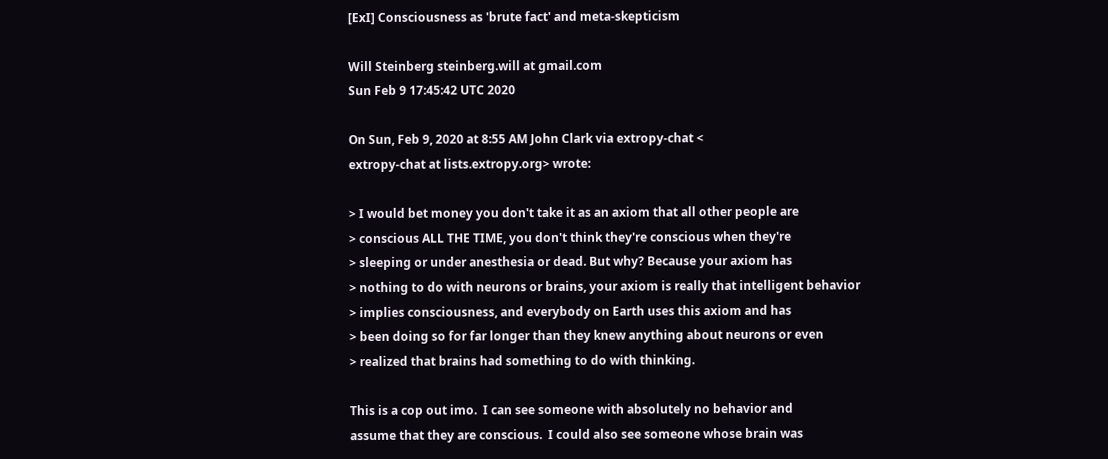[ExI] Consciousness as 'brute fact' and meta-skepticism

Will Steinberg steinberg.will at gmail.com
Sun Feb 9 17:45:42 UTC 2020

On Sun, Feb 9, 2020 at 8:55 AM John Clark via extropy-chat <
extropy-chat at lists.extropy.org> wrote:

> I would bet money you don't take it as an axiom that all other people are
> conscious ALL THE TIME, you don't think they're conscious when they're
> sleeping or under anesthesia or dead. But why? Because your axiom has
> nothing to do with neurons or brains, your axiom is really that intelligent behavior
> implies consciousness, and everybody on Earth uses this axiom and has
> been doing so for far longer than they knew anything about neurons or even
> realized that brains had something to do with thinking.

This is a cop out imo.  I can see someone with absolutely no behavior and
assume that they are conscious.  I could also see someone whose brain was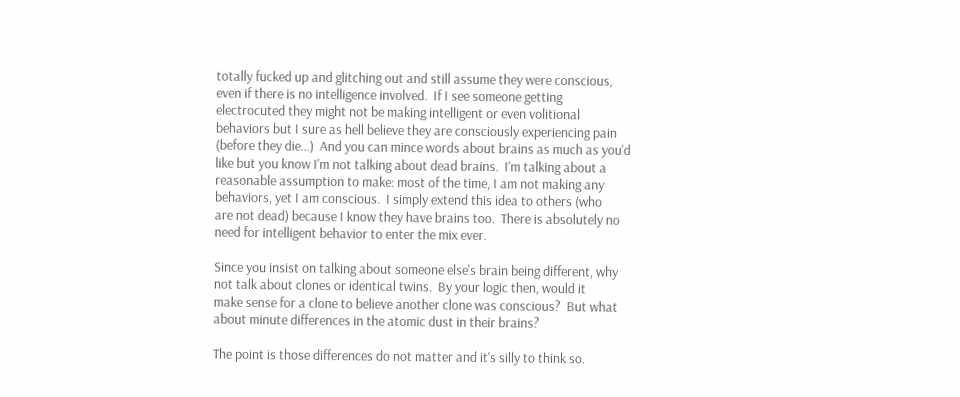totally fucked up and glitching out and still assume they were conscious,
even if there is no intelligence involved.  If I see someone getting
electrocuted they might not be making intelligent or even volitional
behaviors but I sure as hell believe they are consciously experiencing pain
(before they die...)  And you can mince words about brains as much as you'd
like but you know I'm not talking about dead brains.  I'm talking about a
reasonable assumption to make: most of the time, I am not making any
behaviors, yet I am conscious.  I simply extend this idea to others (who
are not dead) because I know they have brains too.  There is absolutely no
need for intelligent behavior to enter the mix ever.

Since you insist on talking about someone else's brain being different, why
not talk about clones or identical twins.  By your logic then, would it
make sense for a clone to believe another clone was conscious?  But what
about minute differences in the atomic dust in their brains?

The point is those differences do not matter and it's silly to think so.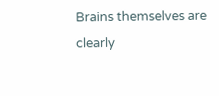Brains themselves are clearly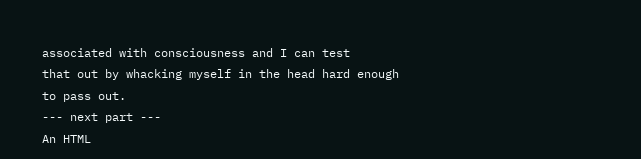associated with consciousness and I can test
that out by whacking myself in the head hard enough to pass out.
--- next part ---
An HTML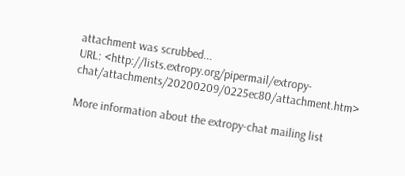attachment was scrubbed...
URL: <http://lists.extropy.org/pipermail/extropy-chat/attachments/20200209/0225ec80/attachment.htm>

More information about the extropy-chat mailing list